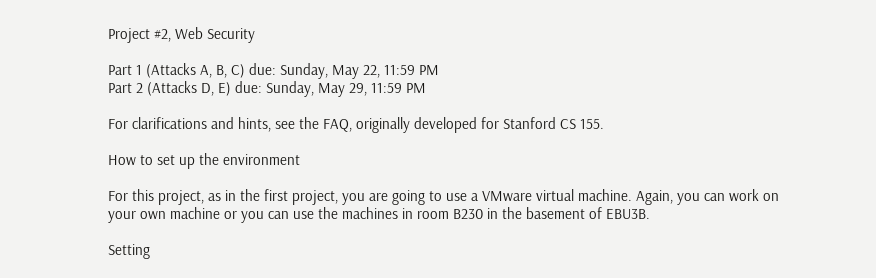Project #2, Web Security

Part 1 (Attacks A, B, C) due: Sunday, May 22, 11:59 PM
Part 2 (Attacks D, E) due: Sunday, May 29, 11:59 PM

For clarifications and hints, see the FAQ, originally developed for Stanford CS 155.

How to set up the environment

For this project, as in the first project, you are going to use a VMware virtual machine. Again, you can work on your own machine or you can use the machines in room B230 in the basement of EBU3B.

Setting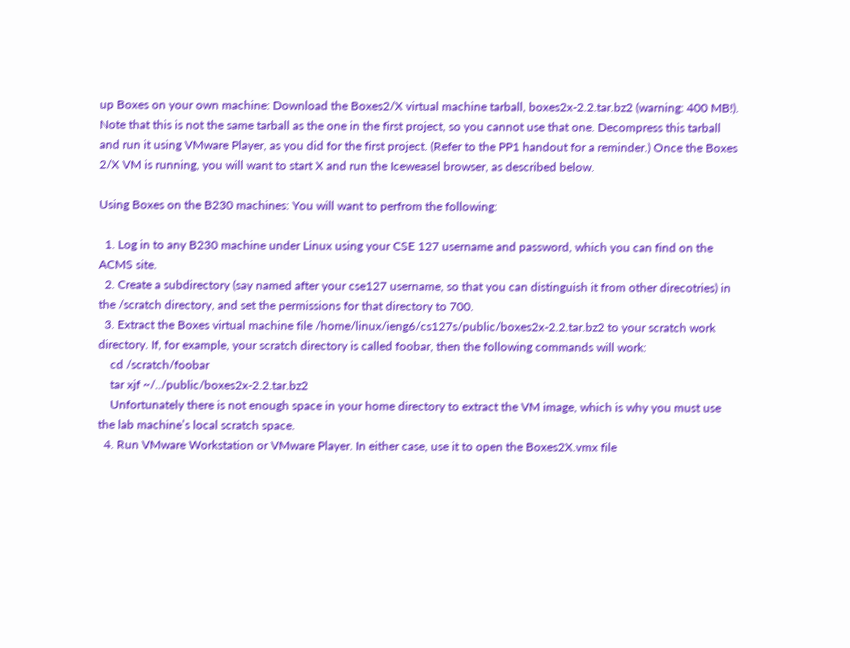up Boxes on your own machine: Download the Boxes2/X virtual machine tarball, boxes2x-2.2.tar.bz2 (warning: 400 MB!). Note that this is not the same tarball as the one in the first project, so you cannot use that one. Decompress this tarball and run it using VMware Player, as you did for the first project. (Refer to the PP1 handout for a reminder.) Once the Boxes 2/X VM is running, you will want to start X and run the Iceweasel browser, as described below.

Using Boxes on the B230 machines: You will want to perfrom the following:

  1. Log in to any B230 machine under Linux using your CSE 127 username and password, which you can find on the ACMS site.
  2. Create a subdirectory (say named after your cse127 username, so that you can distinguish it from other direcotries) in the /scratch directory, and set the permissions for that directory to 700.
  3. Extract the Boxes virtual machine file /home/linux/ieng6/cs127s/public/boxes2x-2.2.tar.bz2 to your scratch work directory. If, for example, your scratch directory is called foobar, then the following commands will work:
    cd /scratch/foobar
    tar xjf ~/../public/boxes2x-2.2.tar.bz2
    Unfortunately there is not enough space in your home directory to extract the VM image, which is why you must use the lab machine’s local scratch space.
  4. Run VMware Workstation or VMware Player. In either case, use it to open the Boxes2X.vmx file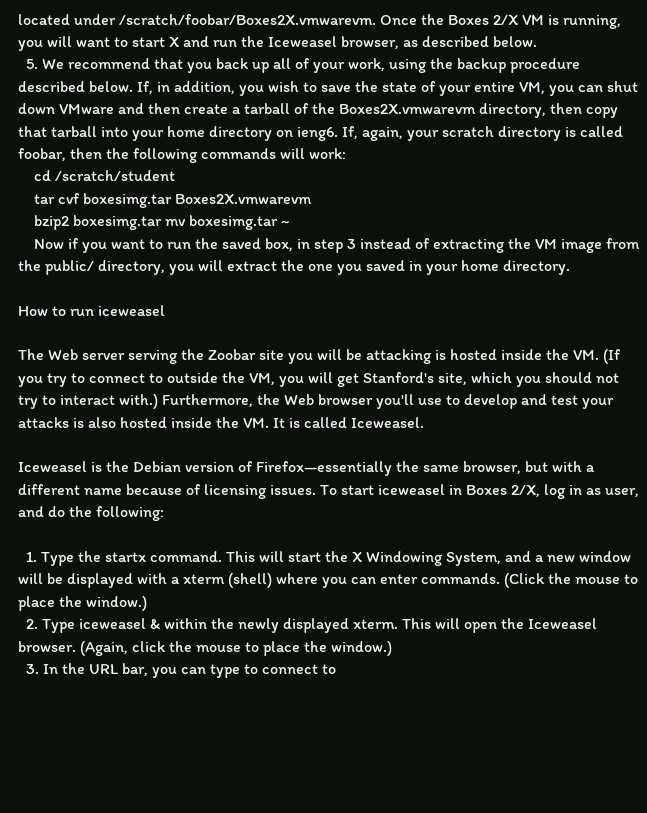located under /scratch/foobar/Boxes2X.vmwarevm. Once the Boxes 2/X VM is running, you will want to start X and run the Iceweasel browser, as described below.
  5. We recommend that you back up all of your work, using the backup procedure described below. If, in addition, you wish to save the state of your entire VM, you can shut down VMware and then create a tarball of the Boxes2X.vmwarevm directory, then copy that tarball into your home directory on ieng6. If, again, your scratch directory is called foobar, then the following commands will work:
    cd /scratch/student
    tar cvf boxesimg.tar Boxes2X.vmwarevm
    bzip2 boxesimg.tar mv boxesimg.tar ~
    Now if you want to run the saved box, in step 3 instead of extracting the VM image from the public/ directory, you will extract the one you saved in your home directory.

How to run iceweasel

The Web server serving the Zoobar site you will be attacking is hosted inside the VM. (If you try to connect to outside the VM, you will get Stanford's site, which you should not try to interact with.) Furthermore, the Web browser you'll use to develop and test your attacks is also hosted inside the VM. It is called Iceweasel.

Iceweasel is the Debian version of Firefox—essentially the same browser, but with a different name because of licensing issues. To start iceweasel in Boxes 2/X, log in as user, and do the following:

  1. Type the startx command. This will start the X Windowing System, and a new window will be displayed with a xterm (shell) where you can enter commands. (Click the mouse to place the window.)
  2. Type iceweasel & within the newly displayed xterm. This will open the Iceweasel browser. (Again, click the mouse to place the window.)
  3. In the URL bar, you can type to connect to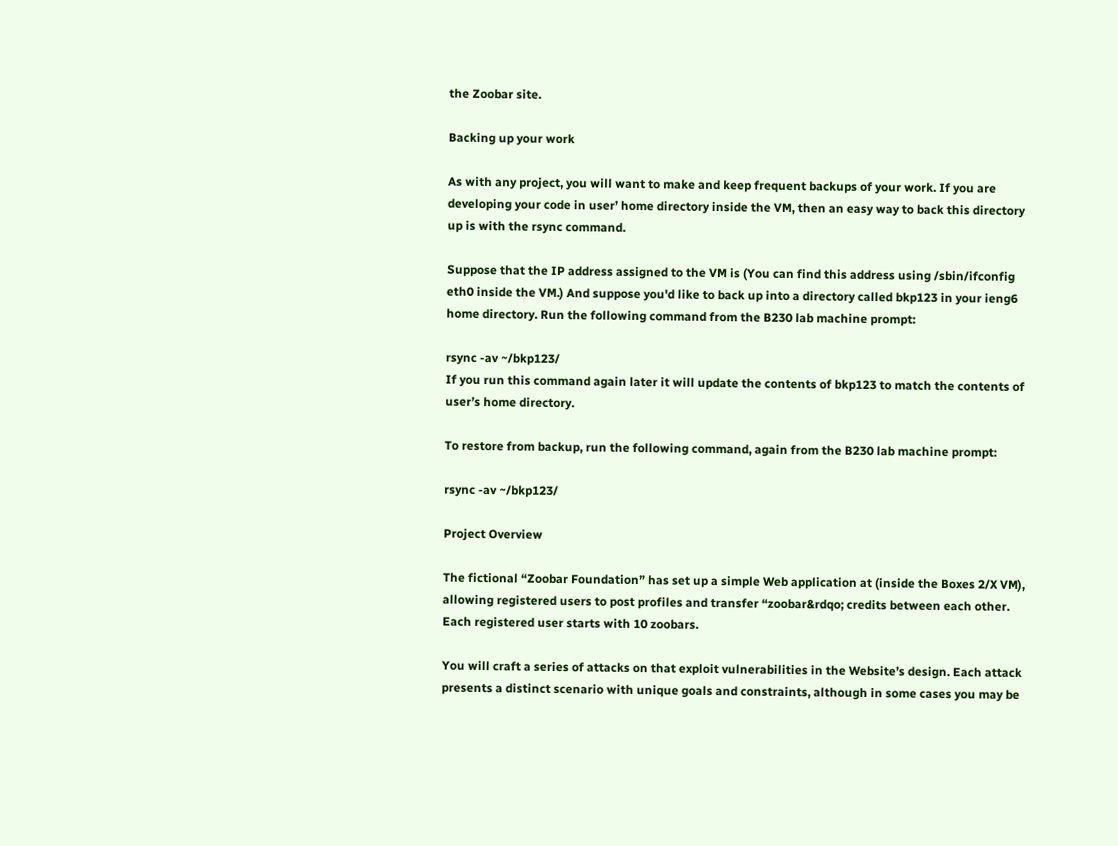the Zoobar site.

Backing up your work

As with any project, you will want to make and keep frequent backups of your work. If you are developing your code in user’ home directory inside the VM, then an easy way to back this directory up is with the rsync command.

Suppose that the IP address assigned to the VM is (You can find this address using /sbin/ifconfig eth0 inside the VM.) And suppose you'd like to back up into a directory called bkp123 in your ieng6 home directory. Run the following command from the B230 lab machine prompt:

rsync -av ~/bkp123/
If you run this command again later it will update the contents of bkp123 to match the contents of user’s home directory.

To restore from backup, run the following command, again from the B230 lab machine prompt:

rsync -av ~/bkp123/

Project Overview

The fictional “Zoobar Foundation” has set up a simple Web application at (inside the Boxes 2/X VM), allowing registered users to post profiles and transfer “zoobar&rdqo; credits between each other. Each registered user starts with 10 zoobars.

You will craft a series of attacks on that exploit vulnerabilities in the Website’s design. Each attack presents a distinct scenario with unique goals and constraints, although in some cases you may be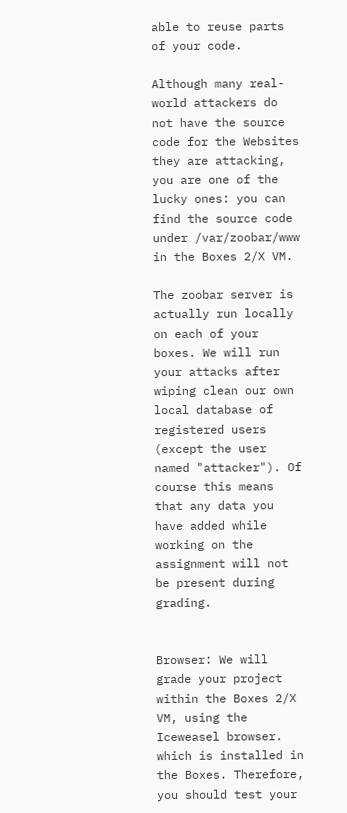able to reuse parts of your code.

Although many real-world attackers do not have the source code for the Websites they are attacking, you are one of the lucky ones: you can find the source code under /var/zoobar/www in the Boxes 2/X VM.

The zoobar server is actually run locally on each of your boxes. We will run your attacks after wiping clean our own local database of registered users (except the user named "attacker"). Of course this means that any data you have added while working on the assignment will not be present during grading.


Browser: We will grade your project within the Boxes 2/X VM, using the Iceweasel browser. which is installed in the Boxes. Therefore, you should test your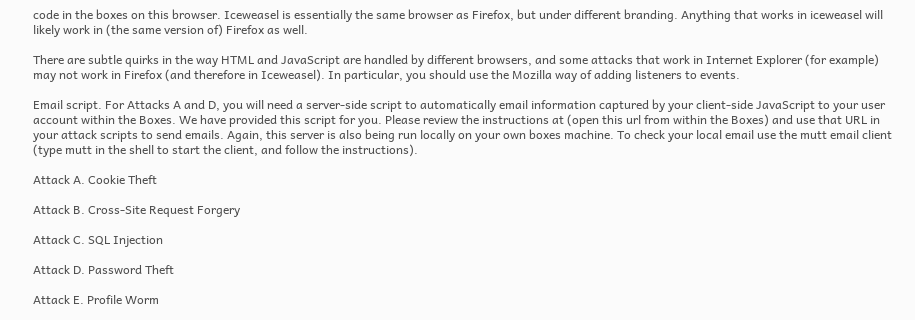code in the boxes on this browser. Iceweasel is essentially the same browser as Firefox, but under different branding. Anything that works in iceweasel will likely work in (the same version of) Firefox as well.

There are subtle quirks in the way HTML and JavaScript are handled by different browsers, and some attacks that work in Internet Explorer (for example) may not work in Firefox (and therefore in Iceweasel). In particular, you should use the Mozilla way of adding listeners to events.

Email script. For Attacks A and D, you will need a server-side script to automatically email information captured by your client-side JavaScript to your user account within the Boxes. We have provided this script for you. Please review the instructions at (open this url from within the Boxes) and use that URL in your attack scripts to send emails. Again, this server is also being run locally on your own boxes machine. To check your local email use the mutt email client (type mutt in the shell to start the client, and follow the instructions).

Attack A. Cookie Theft

Attack B. Cross-Site Request Forgery

Attack C. SQL Injection

Attack D. Password Theft

Attack E. Profile Worm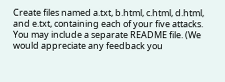Create files named a.txt, b.html, c.html, d.html, and e.txt, containing each of your five attacks. You may include a separate README file. (We would appreciate any feedback you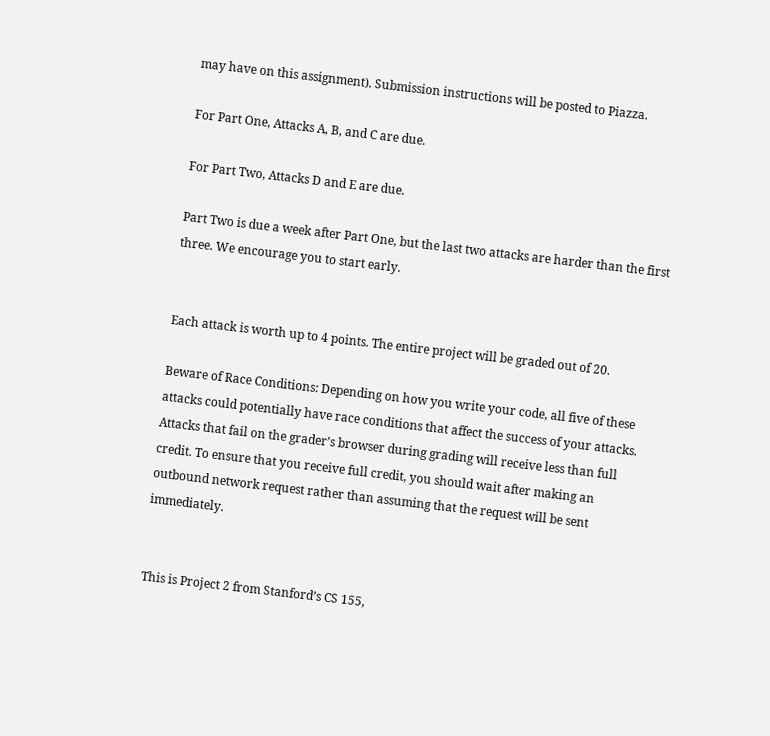may have on this assignment). Submission instructions will be posted to Piazza.

For Part One, Attacks A, B, and C are due.

For Part Two, Attacks D and E are due.

Part Two is due a week after Part One, but the last two attacks are harder than the first three. We encourage you to start early.


Each attack is worth up to 4 points. The entire project will be graded out of 20.

Beware of Race Conditions: Depending on how you write your code, all five of these attacks could potentially have race conditions that affect the success of your attacks. Attacks that fail on the grader’s browser during grading will receive less than full credit. To ensure that you receive full credit, you should wait after making an outbound network request rather than assuming that the request will be sent immediately.


This is Project 2 from Stanford’s CS 155,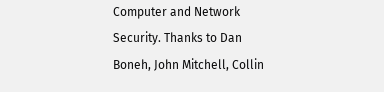Computer and Network Security. Thanks to Dan Boneh, John Mitchell, Collin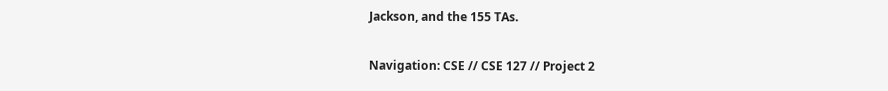Jackson, and the 155 TAs.

Navigation: CSE // CSE 127 // Project 2